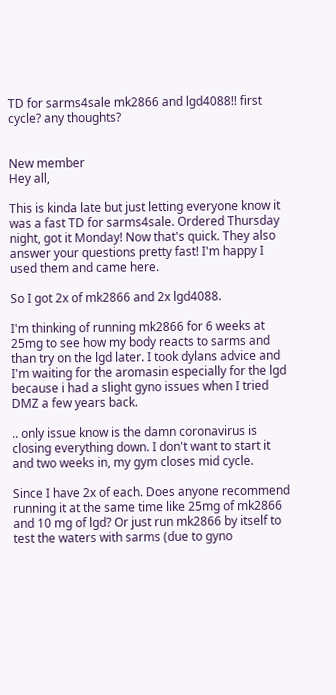TD for sarms4sale mk2866 and lgd4088!! first cycle? any thoughts?


New member
Hey all,

This is kinda late but just letting everyone know it was a fast TD for sarms4sale. Ordered Thursday night, got it Monday! Now that's quick. They also answer your questions pretty fast! I'm happy I used them and came here.

So I got 2x of mk2866 and 2x lgd4088.

I'm thinking of running mk2866 for 6 weeks at 25mg to see how my body reacts to sarms and than try on the lgd later. I took dylans advice and I'm waiting for the aromasin especially for the lgd because i had a slight gyno issues when I tried DMZ a few years back.

.. only issue know is the damn coronavirus is closing everything down. I don't want to start it and two weeks in, my gym closes mid cycle.

Since I have 2x of each. Does anyone recommend running it at the same time like 25mg of mk2866 and 10 mg of lgd? Or just run mk2866 by itself to test the waters with sarms (due to gyno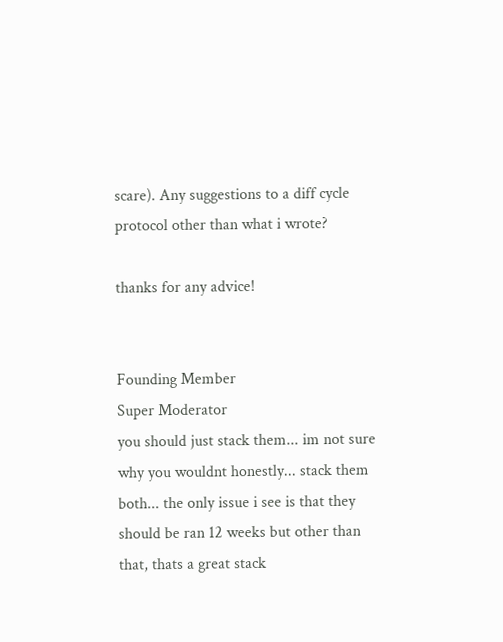scare). Any suggestions to a diff cycle protocol other than what i wrote?

thanks for any advice!


Founding Member
Super Moderator
you should just stack them... im not sure why you wouldnt honestly... stack them both... the only issue i see is that they should be ran 12 weeks but other than that, thats a great stack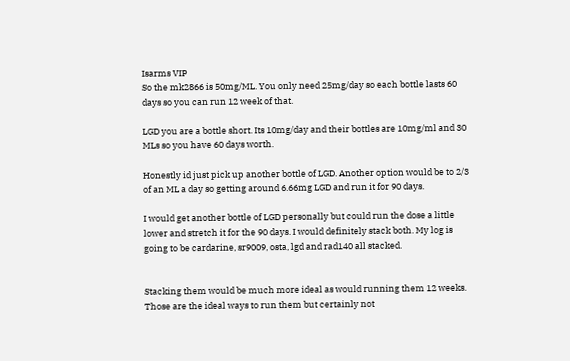Isarms VIP
So the mk2866 is 50mg/ML. You only need 25mg/day so each bottle lasts 60 days so you can run 12 week of that.

LGD you are a bottle short. Its 10mg/day and their bottles are 10mg/ml and 30 MLs so you have 60 days worth.

Honestly id just pick up another bottle of LGD. Another option would be to 2/3 of an ML a day so getting around 6.66mg LGD and run it for 90 days.

I would get another bottle of LGD personally but could run the dose a little lower and stretch it for the 90 days. I would definitely stack both. My log is going to be cardarine, sr9009, osta, lgd and rad140 all stacked.


Stacking them would be much more ideal as would running them 12 weeks. Those are the ideal ways to run them but certainly not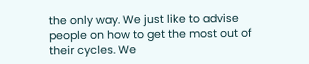the only way. We just like to advise people on how to get the most out of their cycles. We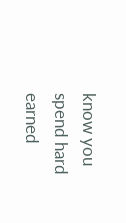know you spend hard earned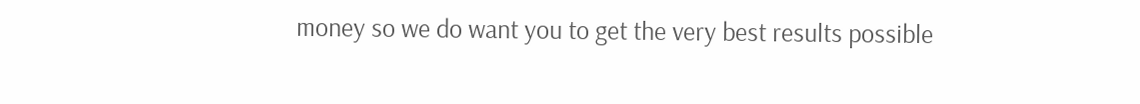money so we do want you to get the very best results possible